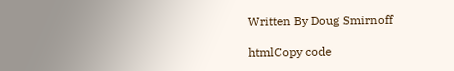Written By Doug Smirnoff

htmlCopy code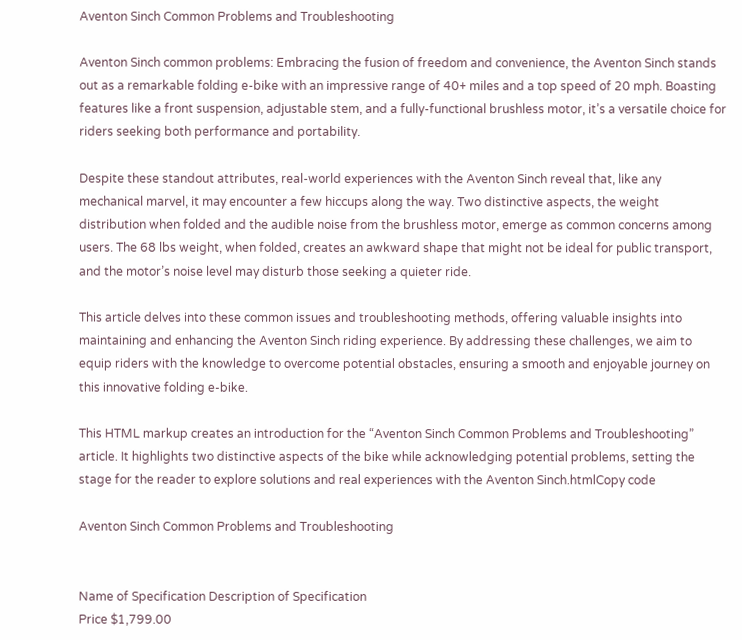Aventon Sinch Common Problems and Troubleshooting

Aventon Sinch common problems: Embracing the fusion of freedom and convenience, the Aventon Sinch stands out as a remarkable folding e-bike with an impressive range of 40+ miles and a top speed of 20 mph. Boasting features like a front suspension, adjustable stem, and a fully-functional brushless motor, it’s a versatile choice for riders seeking both performance and portability.

Despite these standout attributes, real-world experiences with the Aventon Sinch reveal that, like any mechanical marvel, it may encounter a few hiccups along the way. Two distinctive aspects, the weight distribution when folded and the audible noise from the brushless motor, emerge as common concerns among users. The 68 lbs weight, when folded, creates an awkward shape that might not be ideal for public transport, and the motor’s noise level may disturb those seeking a quieter ride.

This article delves into these common issues and troubleshooting methods, offering valuable insights into maintaining and enhancing the Aventon Sinch riding experience. By addressing these challenges, we aim to equip riders with the knowledge to overcome potential obstacles, ensuring a smooth and enjoyable journey on this innovative folding e-bike.

This HTML markup creates an introduction for the “Aventon Sinch Common Problems and Troubleshooting” article. It highlights two distinctive aspects of the bike while acknowledging potential problems, setting the stage for the reader to explore solutions and real experiences with the Aventon Sinch.htmlCopy code

Aventon Sinch Common Problems and Troubleshooting


Name of Specification Description of Specification
Price $1,799.00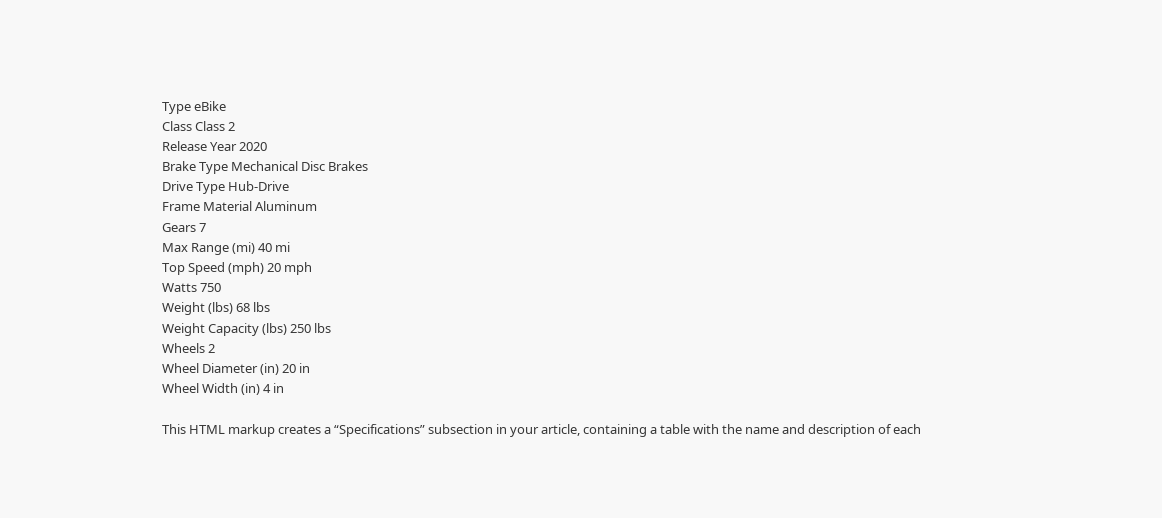Type eBike
Class Class 2
Release Year 2020
Brake Type Mechanical Disc Brakes
Drive Type Hub-Drive
Frame Material Aluminum
Gears 7
Max Range (mi) 40 mi
Top Speed (mph) 20 mph
Watts 750
Weight (lbs) 68 lbs
Weight Capacity (lbs) 250 lbs
Wheels 2
Wheel Diameter (in) 20 in
Wheel Width (in) 4 in

This HTML markup creates a “Specifications” subsection in your article, containing a table with the name and description of each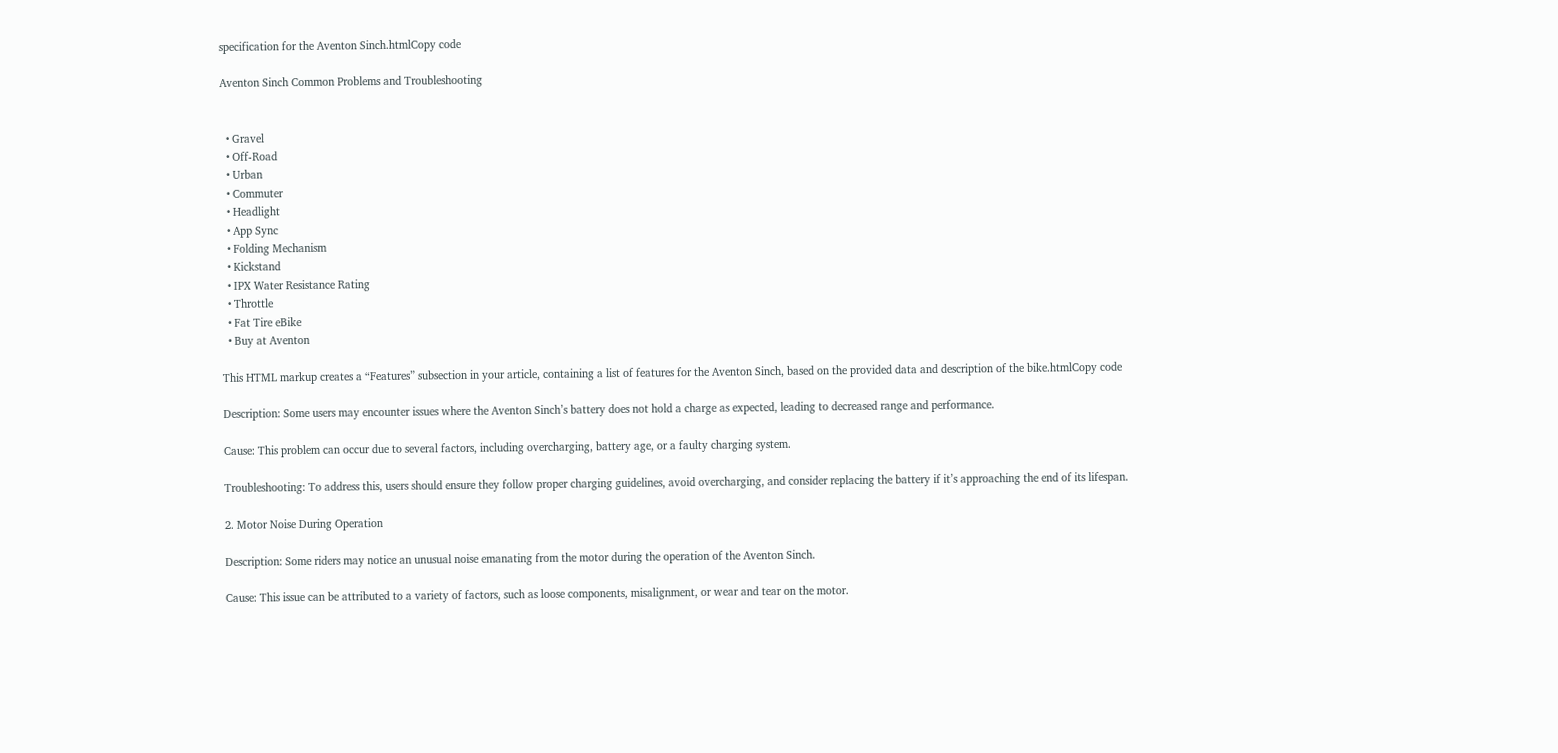specification for the Aventon Sinch.htmlCopy code

Aventon Sinch Common Problems and Troubleshooting


  • Gravel
  • Off-Road
  • Urban
  • Commuter
  • Headlight
  • App Sync
  • Folding Mechanism
  • Kickstand
  • IPX Water Resistance Rating
  • Throttle
  • Fat Tire eBike
  • Buy at Aventon

This HTML markup creates a “Features” subsection in your article, containing a list of features for the Aventon Sinch, based on the provided data and description of the bike.htmlCopy code

Description: Some users may encounter issues where the Aventon Sinch’s battery does not hold a charge as expected, leading to decreased range and performance.

Cause: This problem can occur due to several factors, including overcharging, battery age, or a faulty charging system.

Troubleshooting: To address this, users should ensure they follow proper charging guidelines, avoid overcharging, and consider replacing the battery if it’s approaching the end of its lifespan.

2. Motor Noise During Operation

Description: Some riders may notice an unusual noise emanating from the motor during the operation of the Aventon Sinch.

Cause: This issue can be attributed to a variety of factors, such as loose components, misalignment, or wear and tear on the motor.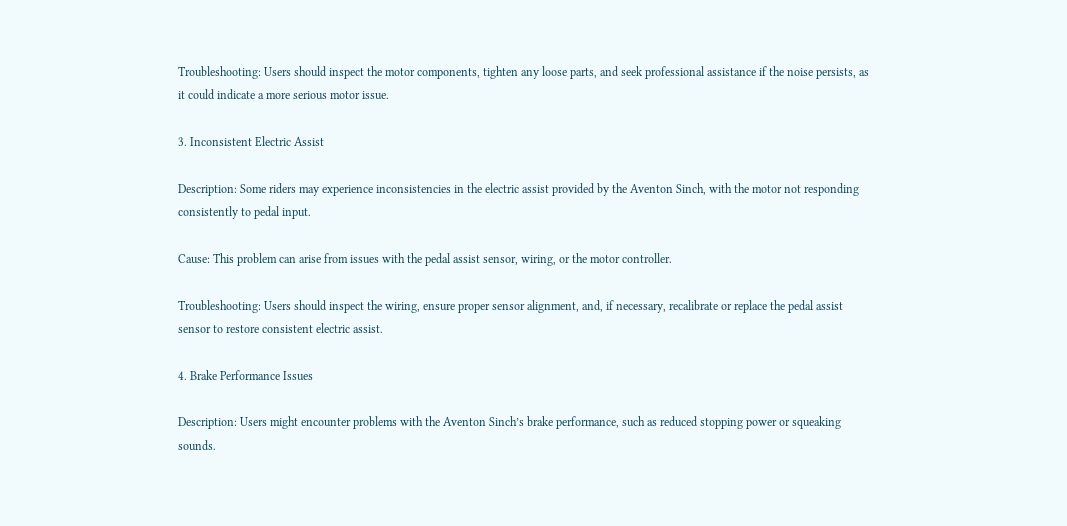Troubleshooting: Users should inspect the motor components, tighten any loose parts, and seek professional assistance if the noise persists, as it could indicate a more serious motor issue.

3. Inconsistent Electric Assist

Description: Some riders may experience inconsistencies in the electric assist provided by the Aventon Sinch, with the motor not responding consistently to pedal input.

Cause: This problem can arise from issues with the pedal assist sensor, wiring, or the motor controller.

Troubleshooting: Users should inspect the wiring, ensure proper sensor alignment, and, if necessary, recalibrate or replace the pedal assist sensor to restore consistent electric assist.

4. Brake Performance Issues

Description: Users might encounter problems with the Aventon Sinch’s brake performance, such as reduced stopping power or squeaking sounds.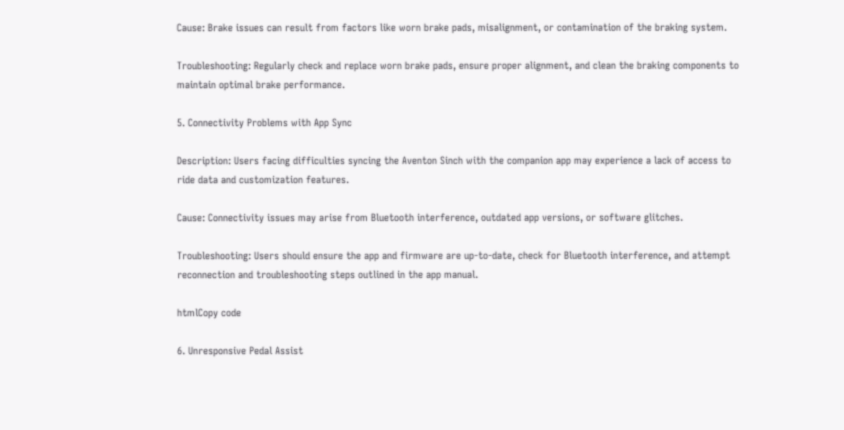Cause: Brake issues can result from factors like worn brake pads, misalignment, or contamination of the braking system.

Troubleshooting: Regularly check and replace worn brake pads, ensure proper alignment, and clean the braking components to maintain optimal brake performance.

5. Connectivity Problems with App Sync

Description: Users facing difficulties syncing the Aventon Sinch with the companion app may experience a lack of access to ride data and customization features.

Cause: Connectivity issues may arise from Bluetooth interference, outdated app versions, or software glitches.

Troubleshooting: Users should ensure the app and firmware are up-to-date, check for Bluetooth interference, and attempt reconnection and troubleshooting steps outlined in the app manual.

htmlCopy code

6. Unresponsive Pedal Assist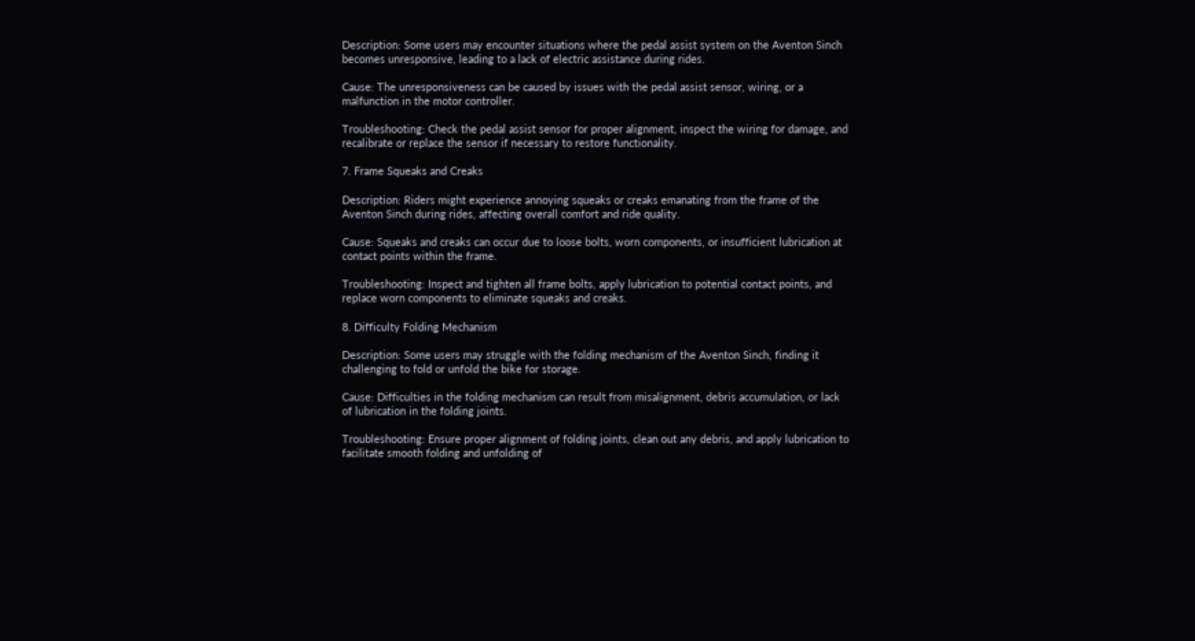Description: Some users may encounter situations where the pedal assist system on the Aventon Sinch becomes unresponsive, leading to a lack of electric assistance during rides.

Cause: The unresponsiveness can be caused by issues with the pedal assist sensor, wiring, or a malfunction in the motor controller.

Troubleshooting: Check the pedal assist sensor for proper alignment, inspect the wiring for damage, and recalibrate or replace the sensor if necessary to restore functionality.

7. Frame Squeaks and Creaks

Description: Riders might experience annoying squeaks or creaks emanating from the frame of the Aventon Sinch during rides, affecting overall comfort and ride quality.

Cause: Squeaks and creaks can occur due to loose bolts, worn components, or insufficient lubrication at contact points within the frame.

Troubleshooting: Inspect and tighten all frame bolts, apply lubrication to potential contact points, and replace worn components to eliminate squeaks and creaks.

8. Difficulty Folding Mechanism

Description: Some users may struggle with the folding mechanism of the Aventon Sinch, finding it challenging to fold or unfold the bike for storage.

Cause: Difficulties in the folding mechanism can result from misalignment, debris accumulation, or lack of lubrication in the folding joints.

Troubleshooting: Ensure proper alignment of folding joints, clean out any debris, and apply lubrication to facilitate smooth folding and unfolding of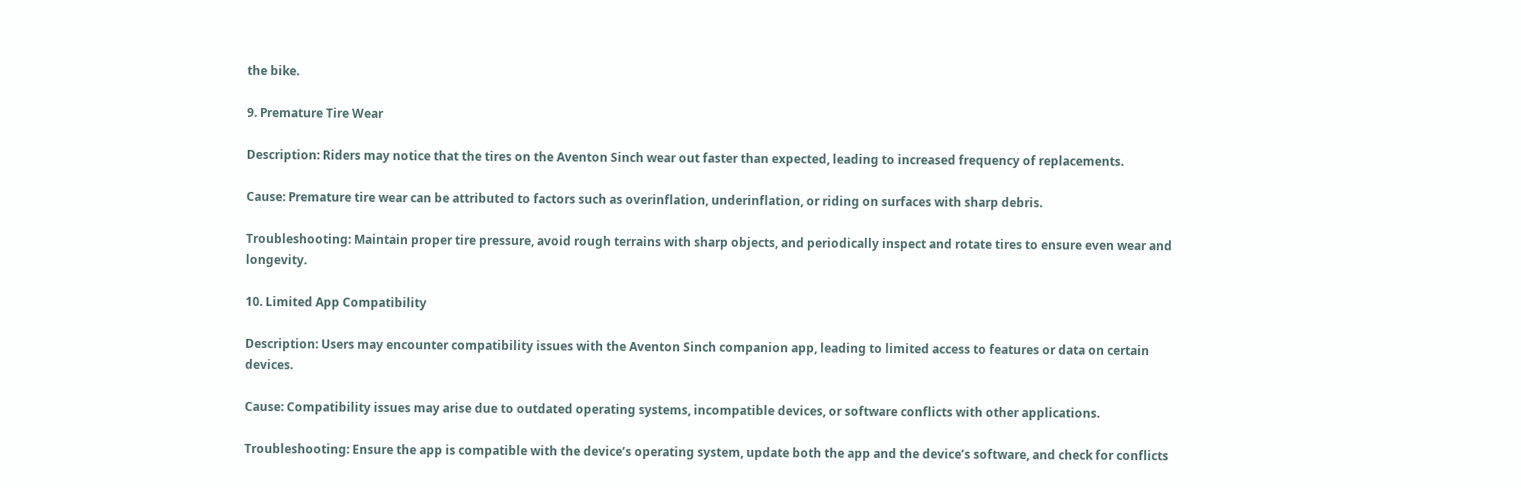the bike.

9. Premature Tire Wear

Description: Riders may notice that the tires on the Aventon Sinch wear out faster than expected, leading to increased frequency of replacements.

Cause: Premature tire wear can be attributed to factors such as overinflation, underinflation, or riding on surfaces with sharp debris.

Troubleshooting: Maintain proper tire pressure, avoid rough terrains with sharp objects, and periodically inspect and rotate tires to ensure even wear and longevity.

10. Limited App Compatibility

Description: Users may encounter compatibility issues with the Aventon Sinch companion app, leading to limited access to features or data on certain devices.

Cause: Compatibility issues may arise due to outdated operating systems, incompatible devices, or software conflicts with other applications.

Troubleshooting: Ensure the app is compatible with the device’s operating system, update both the app and the device’s software, and check for conflicts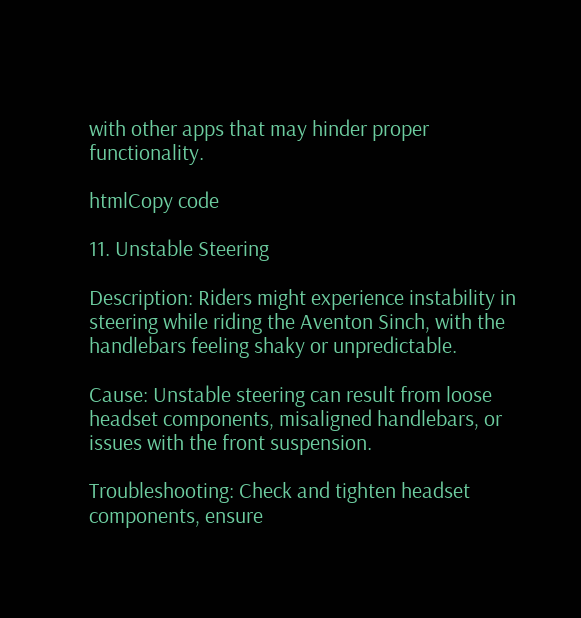with other apps that may hinder proper functionality.

htmlCopy code

11. Unstable Steering

Description: Riders might experience instability in steering while riding the Aventon Sinch, with the handlebars feeling shaky or unpredictable.

Cause: Unstable steering can result from loose headset components, misaligned handlebars, or issues with the front suspension.

Troubleshooting: Check and tighten headset components, ensure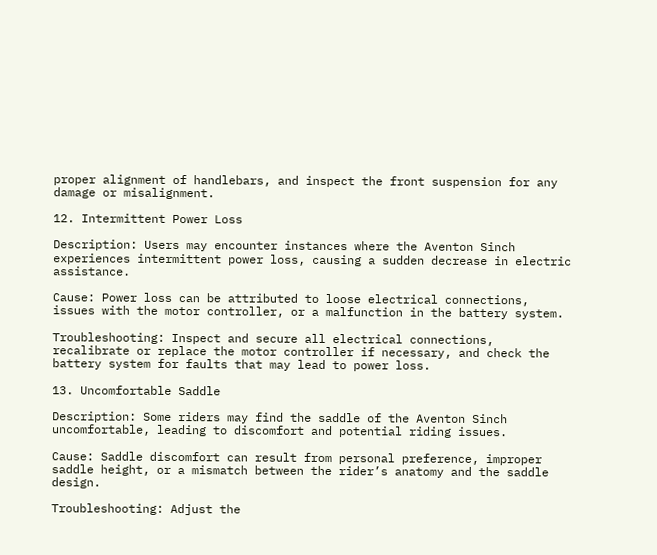proper alignment of handlebars, and inspect the front suspension for any damage or misalignment.

12. Intermittent Power Loss

Description: Users may encounter instances where the Aventon Sinch experiences intermittent power loss, causing a sudden decrease in electric assistance.

Cause: Power loss can be attributed to loose electrical connections, issues with the motor controller, or a malfunction in the battery system.

Troubleshooting: Inspect and secure all electrical connections, recalibrate or replace the motor controller if necessary, and check the battery system for faults that may lead to power loss.

13. Uncomfortable Saddle

Description: Some riders may find the saddle of the Aventon Sinch uncomfortable, leading to discomfort and potential riding issues.

Cause: Saddle discomfort can result from personal preference, improper saddle height, or a mismatch between the rider’s anatomy and the saddle design.

Troubleshooting: Adjust the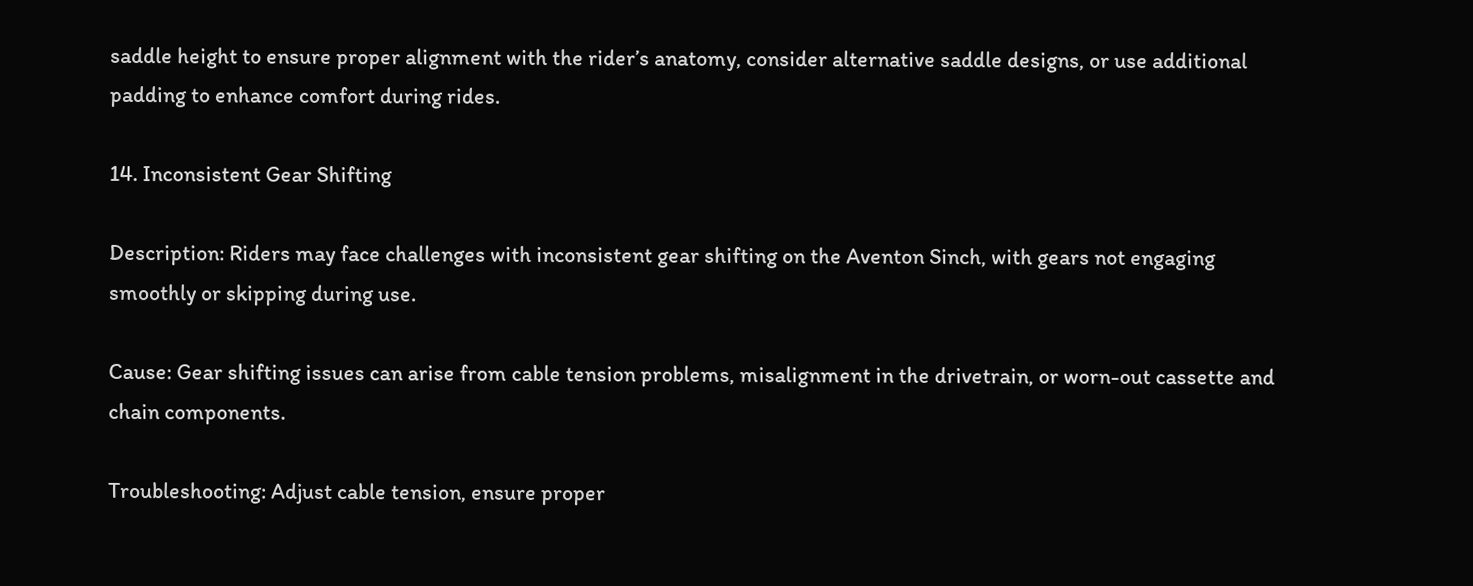saddle height to ensure proper alignment with the rider’s anatomy, consider alternative saddle designs, or use additional padding to enhance comfort during rides.

14. Inconsistent Gear Shifting

Description: Riders may face challenges with inconsistent gear shifting on the Aventon Sinch, with gears not engaging smoothly or skipping during use.

Cause: Gear shifting issues can arise from cable tension problems, misalignment in the drivetrain, or worn-out cassette and chain components.

Troubleshooting: Adjust cable tension, ensure proper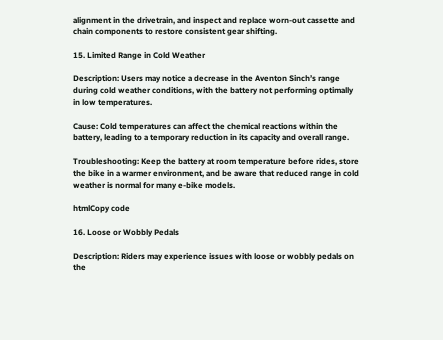alignment in the drivetrain, and inspect and replace worn-out cassette and chain components to restore consistent gear shifting.

15. Limited Range in Cold Weather

Description: Users may notice a decrease in the Aventon Sinch’s range during cold weather conditions, with the battery not performing optimally in low temperatures.

Cause: Cold temperatures can affect the chemical reactions within the battery, leading to a temporary reduction in its capacity and overall range.

Troubleshooting: Keep the battery at room temperature before rides, store the bike in a warmer environment, and be aware that reduced range in cold weather is normal for many e-bike models.

htmlCopy code

16. Loose or Wobbly Pedals

Description: Riders may experience issues with loose or wobbly pedals on the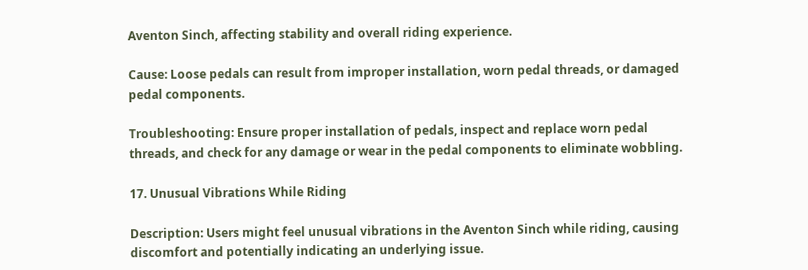Aventon Sinch, affecting stability and overall riding experience.

Cause: Loose pedals can result from improper installation, worn pedal threads, or damaged pedal components.

Troubleshooting: Ensure proper installation of pedals, inspect and replace worn pedal threads, and check for any damage or wear in the pedal components to eliminate wobbling.

17. Unusual Vibrations While Riding

Description: Users might feel unusual vibrations in the Aventon Sinch while riding, causing discomfort and potentially indicating an underlying issue.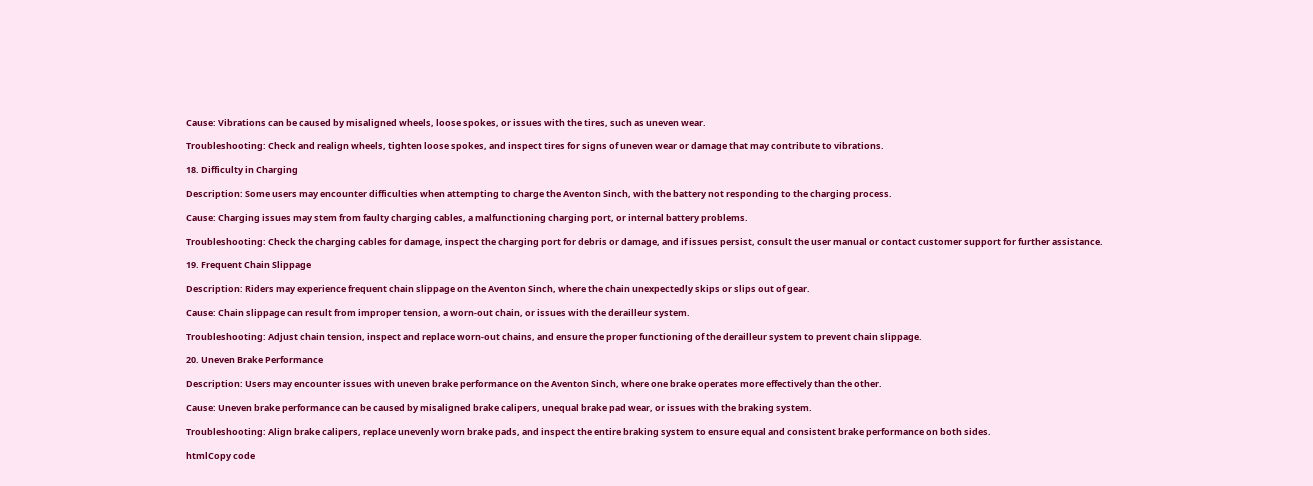Cause: Vibrations can be caused by misaligned wheels, loose spokes, or issues with the tires, such as uneven wear.

Troubleshooting: Check and realign wheels, tighten loose spokes, and inspect tires for signs of uneven wear or damage that may contribute to vibrations.

18. Difficulty in Charging

Description: Some users may encounter difficulties when attempting to charge the Aventon Sinch, with the battery not responding to the charging process.

Cause: Charging issues may stem from faulty charging cables, a malfunctioning charging port, or internal battery problems.

Troubleshooting: Check the charging cables for damage, inspect the charging port for debris or damage, and if issues persist, consult the user manual or contact customer support for further assistance.

19. Frequent Chain Slippage

Description: Riders may experience frequent chain slippage on the Aventon Sinch, where the chain unexpectedly skips or slips out of gear.

Cause: Chain slippage can result from improper tension, a worn-out chain, or issues with the derailleur system.

Troubleshooting: Adjust chain tension, inspect and replace worn-out chains, and ensure the proper functioning of the derailleur system to prevent chain slippage.

20. Uneven Brake Performance

Description: Users may encounter issues with uneven brake performance on the Aventon Sinch, where one brake operates more effectively than the other.

Cause: Uneven brake performance can be caused by misaligned brake calipers, unequal brake pad wear, or issues with the braking system.

Troubleshooting: Align brake calipers, replace unevenly worn brake pads, and inspect the entire braking system to ensure equal and consistent brake performance on both sides.

htmlCopy code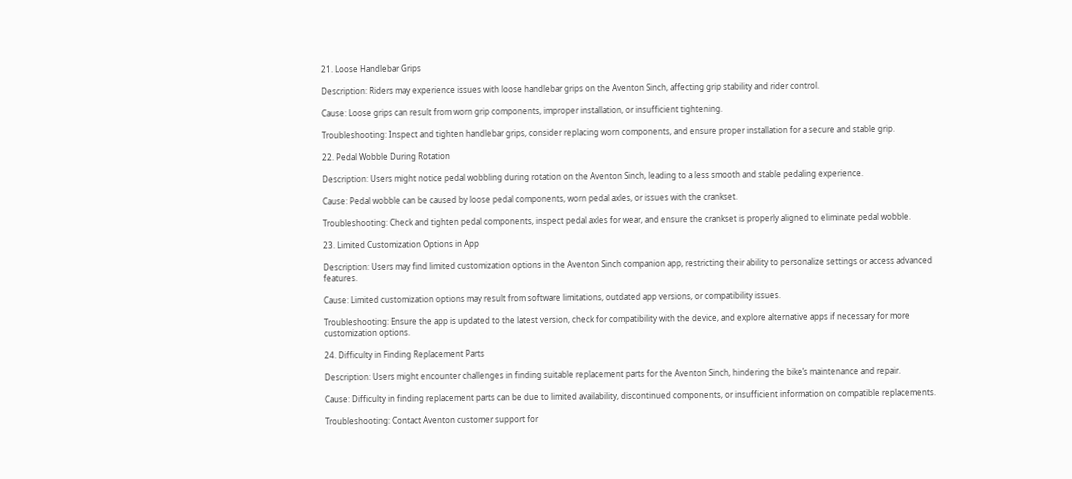21. Loose Handlebar Grips

Description: Riders may experience issues with loose handlebar grips on the Aventon Sinch, affecting grip stability and rider control.

Cause: Loose grips can result from worn grip components, improper installation, or insufficient tightening.

Troubleshooting: Inspect and tighten handlebar grips, consider replacing worn components, and ensure proper installation for a secure and stable grip.

22. Pedal Wobble During Rotation

Description: Users might notice pedal wobbling during rotation on the Aventon Sinch, leading to a less smooth and stable pedaling experience.

Cause: Pedal wobble can be caused by loose pedal components, worn pedal axles, or issues with the crankset.

Troubleshooting: Check and tighten pedal components, inspect pedal axles for wear, and ensure the crankset is properly aligned to eliminate pedal wobble.

23. Limited Customization Options in App

Description: Users may find limited customization options in the Aventon Sinch companion app, restricting their ability to personalize settings or access advanced features.

Cause: Limited customization options may result from software limitations, outdated app versions, or compatibility issues.

Troubleshooting: Ensure the app is updated to the latest version, check for compatibility with the device, and explore alternative apps if necessary for more customization options.

24. Difficulty in Finding Replacement Parts

Description: Users might encounter challenges in finding suitable replacement parts for the Aventon Sinch, hindering the bike’s maintenance and repair.

Cause: Difficulty in finding replacement parts can be due to limited availability, discontinued components, or insufficient information on compatible replacements.

Troubleshooting: Contact Aventon customer support for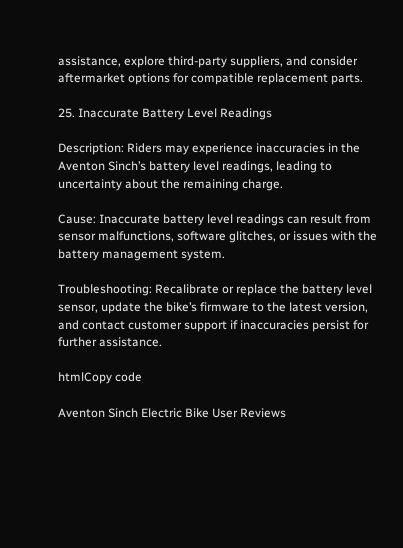assistance, explore third-party suppliers, and consider aftermarket options for compatible replacement parts.

25. Inaccurate Battery Level Readings

Description: Riders may experience inaccuracies in the Aventon Sinch’s battery level readings, leading to uncertainty about the remaining charge.

Cause: Inaccurate battery level readings can result from sensor malfunctions, software glitches, or issues with the battery management system.

Troubleshooting: Recalibrate or replace the battery level sensor, update the bike’s firmware to the latest version, and contact customer support if inaccuracies persist for further assistance.

htmlCopy code

Aventon Sinch Electric Bike User Reviews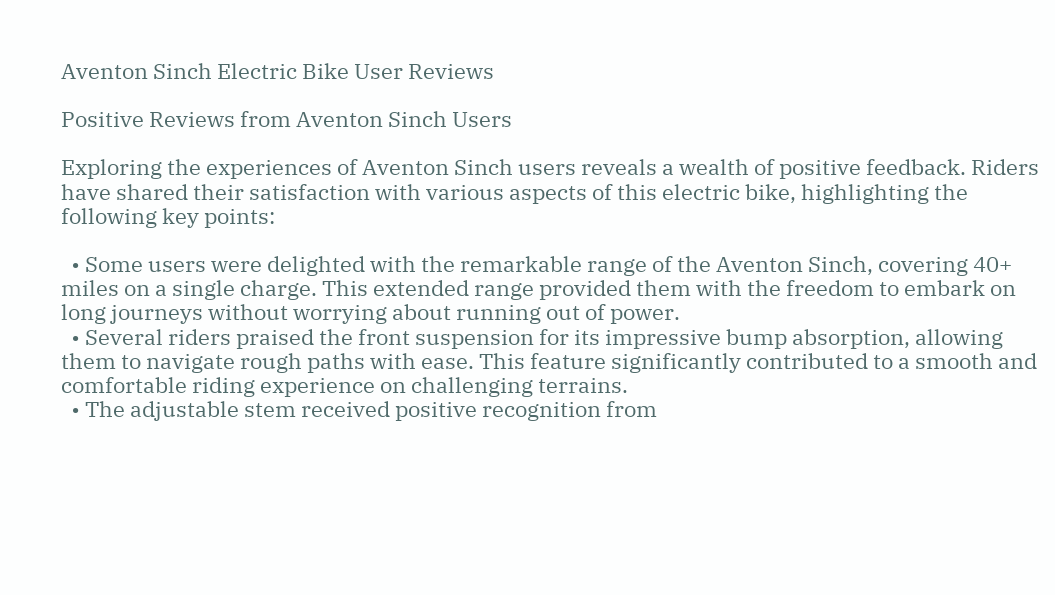Aventon Sinch Electric Bike User Reviews

Positive Reviews from Aventon Sinch Users

Exploring the experiences of Aventon Sinch users reveals a wealth of positive feedback. Riders have shared their satisfaction with various aspects of this electric bike, highlighting the following key points:

  • Some users were delighted with the remarkable range of the Aventon Sinch, covering 40+ miles on a single charge. This extended range provided them with the freedom to embark on long journeys without worrying about running out of power.
  • Several riders praised the front suspension for its impressive bump absorption, allowing them to navigate rough paths with ease. This feature significantly contributed to a smooth and comfortable riding experience on challenging terrains.
  • The adjustable stem received positive recognition from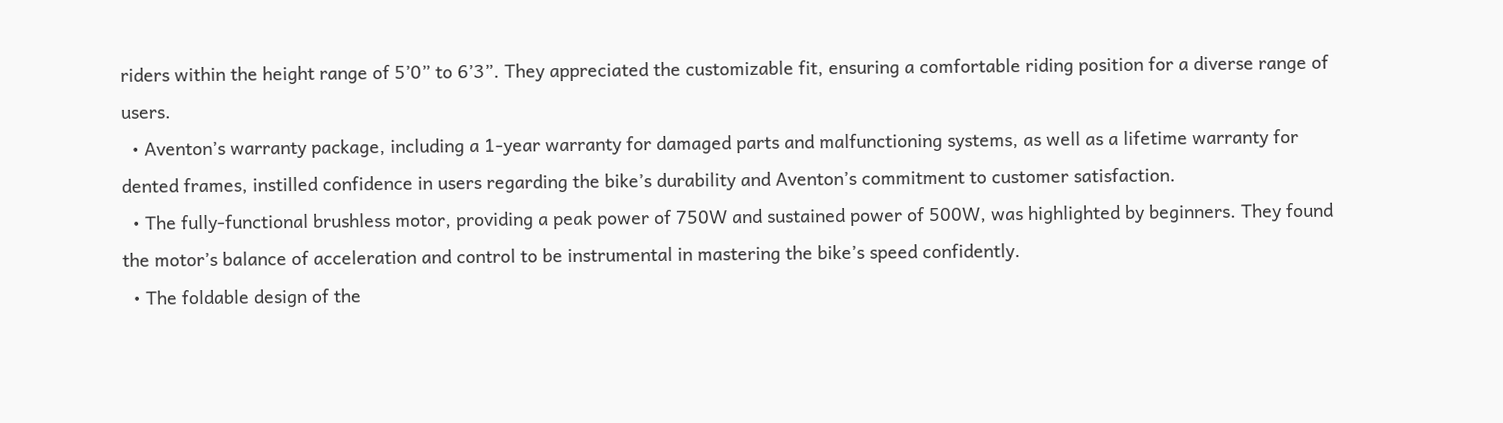riders within the height range of 5’0” to 6’3”. They appreciated the customizable fit, ensuring a comfortable riding position for a diverse range of users.
  • Aventon’s warranty package, including a 1-year warranty for damaged parts and malfunctioning systems, as well as a lifetime warranty for dented frames, instilled confidence in users regarding the bike’s durability and Aventon’s commitment to customer satisfaction.
  • The fully-functional brushless motor, providing a peak power of 750W and sustained power of 500W, was highlighted by beginners. They found the motor’s balance of acceleration and control to be instrumental in mastering the bike’s speed confidently.
  • The foldable design of the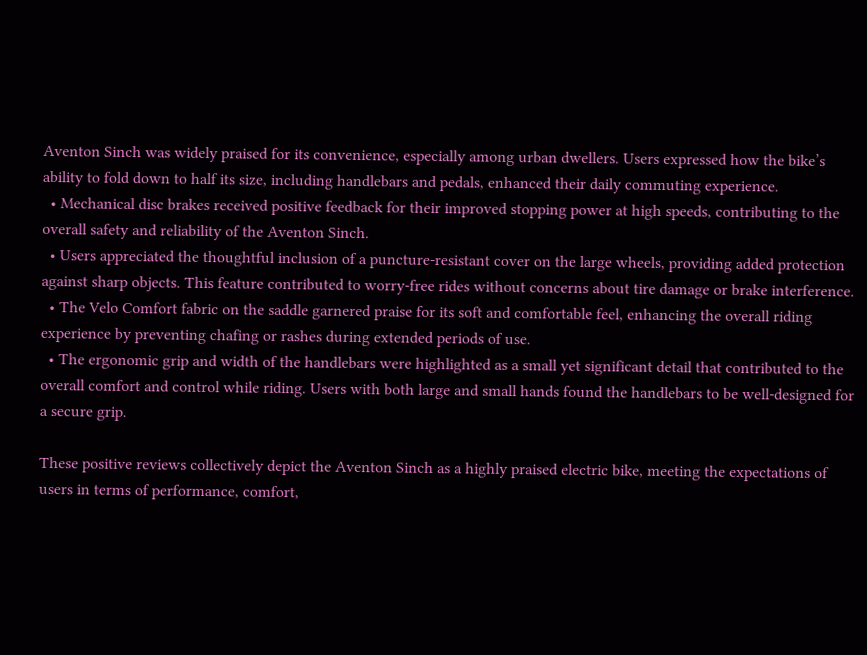Aventon Sinch was widely praised for its convenience, especially among urban dwellers. Users expressed how the bike’s ability to fold down to half its size, including handlebars and pedals, enhanced their daily commuting experience.
  • Mechanical disc brakes received positive feedback for their improved stopping power at high speeds, contributing to the overall safety and reliability of the Aventon Sinch.
  • Users appreciated the thoughtful inclusion of a puncture-resistant cover on the large wheels, providing added protection against sharp objects. This feature contributed to worry-free rides without concerns about tire damage or brake interference.
  • The Velo Comfort fabric on the saddle garnered praise for its soft and comfortable feel, enhancing the overall riding experience by preventing chafing or rashes during extended periods of use.
  • The ergonomic grip and width of the handlebars were highlighted as a small yet significant detail that contributed to the overall comfort and control while riding. Users with both large and small hands found the handlebars to be well-designed for a secure grip.

These positive reviews collectively depict the Aventon Sinch as a highly praised electric bike, meeting the expectations of users in terms of performance, comfort,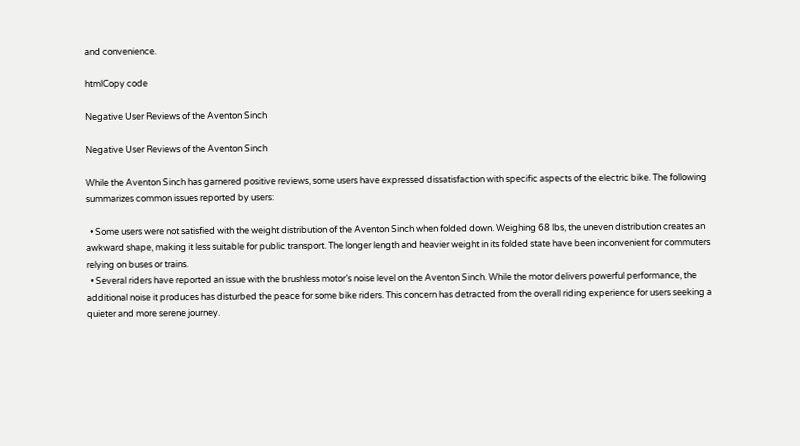and convenience.

htmlCopy code

Negative User Reviews of the Aventon Sinch

Negative User Reviews of the Aventon Sinch

While the Aventon Sinch has garnered positive reviews, some users have expressed dissatisfaction with specific aspects of the electric bike. The following summarizes common issues reported by users:

  • Some users were not satisfied with the weight distribution of the Aventon Sinch when folded down. Weighing 68 lbs, the uneven distribution creates an awkward shape, making it less suitable for public transport. The longer length and heavier weight in its folded state have been inconvenient for commuters relying on buses or trains.
  • Several riders have reported an issue with the brushless motor’s noise level on the Aventon Sinch. While the motor delivers powerful performance, the additional noise it produces has disturbed the peace for some bike riders. This concern has detracted from the overall riding experience for users seeking a quieter and more serene journey.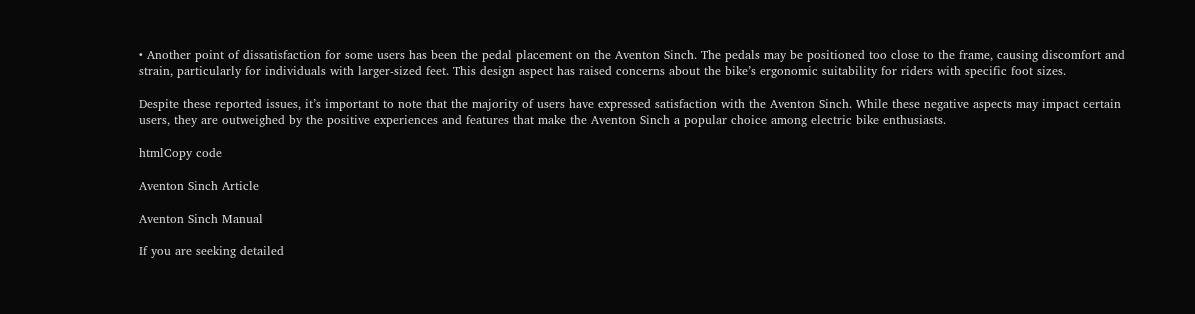• Another point of dissatisfaction for some users has been the pedal placement on the Aventon Sinch. The pedals may be positioned too close to the frame, causing discomfort and strain, particularly for individuals with larger-sized feet. This design aspect has raised concerns about the bike’s ergonomic suitability for riders with specific foot sizes.

Despite these reported issues, it’s important to note that the majority of users have expressed satisfaction with the Aventon Sinch. While these negative aspects may impact certain users, they are outweighed by the positive experiences and features that make the Aventon Sinch a popular choice among electric bike enthusiasts.

htmlCopy code

Aventon Sinch Article

Aventon Sinch Manual

If you are seeking detailed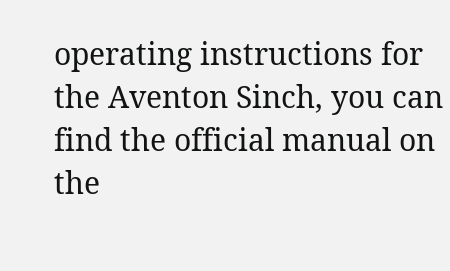operating instructions for the Aventon Sinch, you can find the official manual on the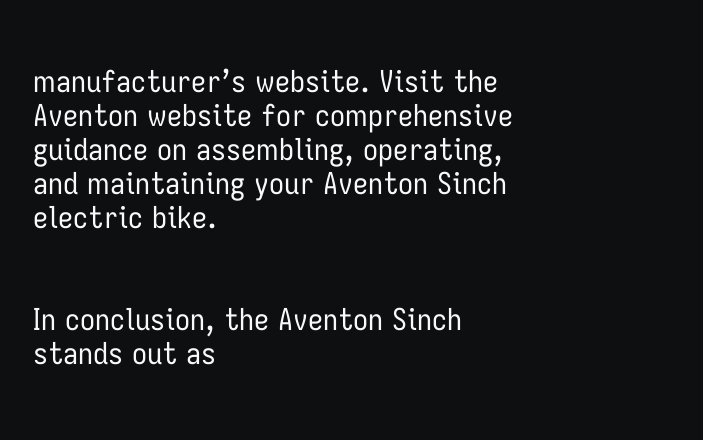manufacturer’s website. Visit the Aventon website for comprehensive guidance on assembling, operating, and maintaining your Aventon Sinch electric bike.


In conclusion, the Aventon Sinch stands out as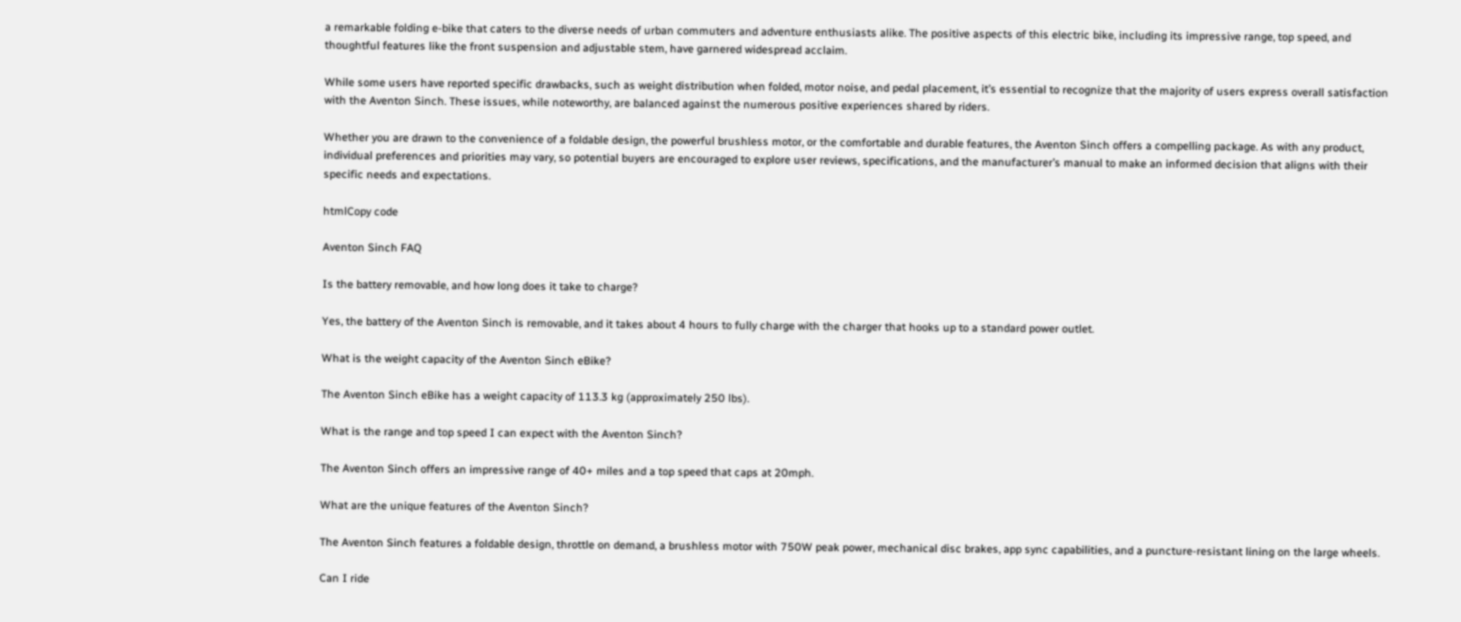a remarkable folding e-bike that caters to the diverse needs of urban commuters and adventure enthusiasts alike. The positive aspects of this electric bike, including its impressive range, top speed, and thoughtful features like the front suspension and adjustable stem, have garnered widespread acclaim.

While some users have reported specific drawbacks, such as weight distribution when folded, motor noise, and pedal placement, it’s essential to recognize that the majority of users express overall satisfaction with the Aventon Sinch. These issues, while noteworthy, are balanced against the numerous positive experiences shared by riders.

Whether you are drawn to the convenience of a foldable design, the powerful brushless motor, or the comfortable and durable features, the Aventon Sinch offers a compelling package. As with any product, individual preferences and priorities may vary, so potential buyers are encouraged to explore user reviews, specifications, and the manufacturer’s manual to make an informed decision that aligns with their specific needs and expectations.

htmlCopy code

Aventon Sinch FAQ

Is the battery removable, and how long does it take to charge?

Yes, the battery of the Aventon Sinch is removable, and it takes about 4 hours to fully charge with the charger that hooks up to a standard power outlet.

What is the weight capacity of the Aventon Sinch eBike?

The Aventon Sinch eBike has a weight capacity of 113.3 kg (approximately 250 lbs).

What is the range and top speed I can expect with the Aventon Sinch?

The Aventon Sinch offers an impressive range of 40+ miles and a top speed that caps at 20mph.

What are the unique features of the Aventon Sinch?

The Aventon Sinch features a foldable design, throttle on demand, a brushless motor with 750W peak power, mechanical disc brakes, app sync capabilities, and a puncture-resistant lining on the large wheels.

Can I ride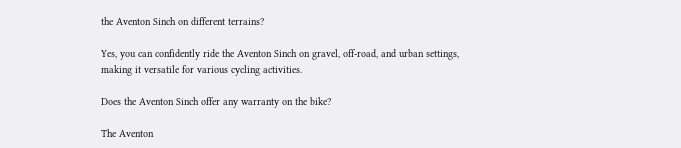the Aventon Sinch on different terrains?

Yes, you can confidently ride the Aventon Sinch on gravel, off-road, and urban settings, making it versatile for various cycling activities.

Does the Aventon Sinch offer any warranty on the bike?

The Aventon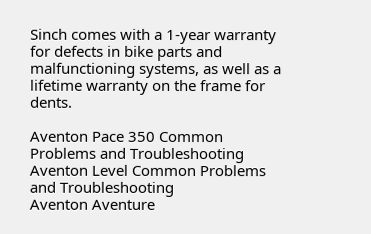Sinch comes with a 1-year warranty for defects in bike parts and malfunctioning systems, as well as a lifetime warranty on the frame for dents.

Aventon Pace 350 Common Problems and Troubleshooting
Aventon Level Common Problems and Troubleshooting
Aventon Aventure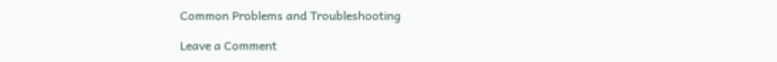Common Problems and Troubleshooting

Leave a Comment